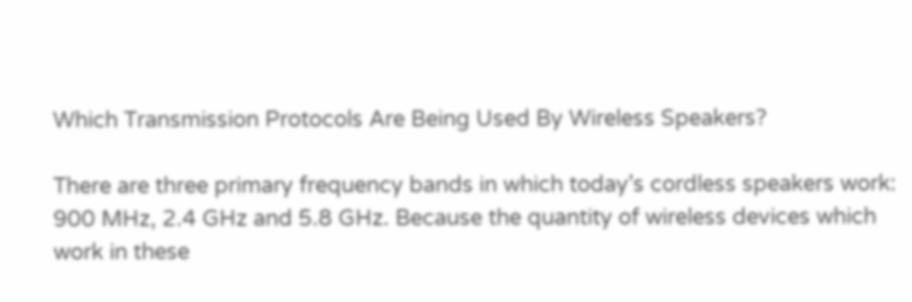Which Transmission Protocols Are Being Used By Wireless Speakers?

There are three primary frequency bands in which today’s cordless speakers work: 900 MHz, 2.4 GHz and 5.8 GHz. Because the quantity of wireless devices which work in these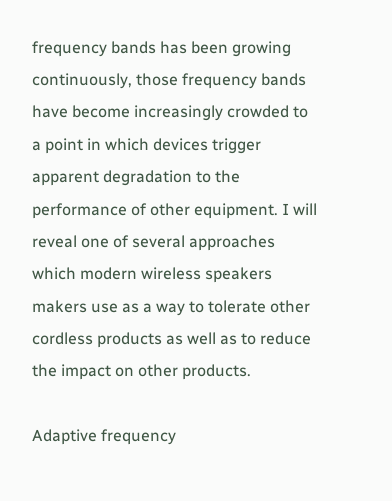frequency bands has been growing continuously, those frequency bands have become increasingly crowded to a point in which devices trigger apparent degradation to the performance of other equipment. I will reveal one of several approaches which modern wireless speakers makers use as a way to tolerate other cordless products as well as to reduce the impact on other products.

Adaptive frequency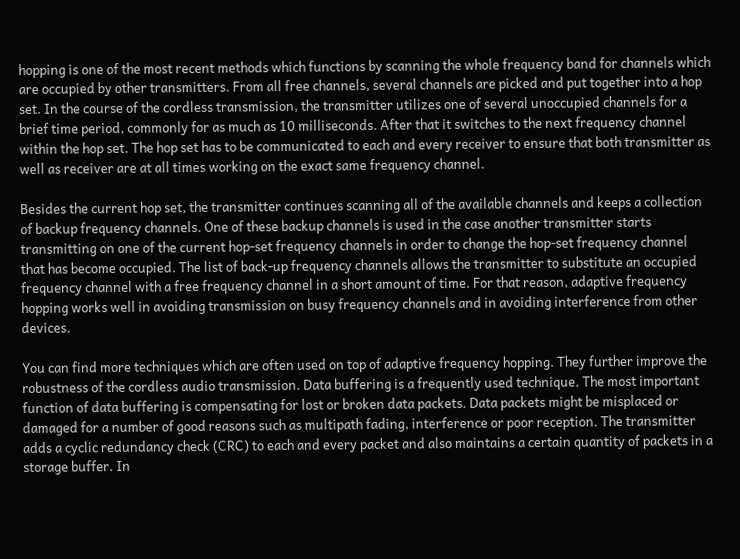hopping is one of the most recent methods which functions by scanning the whole frequency band for channels which are occupied by other transmitters. From all free channels, several channels are picked and put together into a hop set. In the course of the cordless transmission, the transmitter utilizes one of several unoccupied channels for a brief time period, commonly for as much as 10 milliseconds. After that it switches to the next frequency channel within the hop set. The hop set has to be communicated to each and every receiver to ensure that both transmitter as well as receiver are at all times working on the exact same frequency channel.

Besides the current hop set, the transmitter continues scanning all of the available channels and keeps a collection of backup frequency channels. One of these backup channels is used in the case another transmitter starts transmitting on one of the current hop-set frequency channels in order to change the hop-set frequency channel that has become occupied. The list of back-up frequency channels allows the transmitter to substitute an occupied frequency channel with a free frequency channel in a short amount of time. For that reason, adaptive frequency hopping works well in avoiding transmission on busy frequency channels and in avoiding interference from other devices.

You can find more techniques which are often used on top of adaptive frequency hopping. They further improve the robustness of the cordless audio transmission. Data buffering is a frequently used technique. The most important function of data buffering is compensating for lost or broken data packets. Data packets might be misplaced or damaged for a number of good reasons such as multipath fading, interference or poor reception. The transmitter adds a cyclic redundancy check (CRC) to each and every packet and also maintains a certain quantity of packets in a storage buffer. In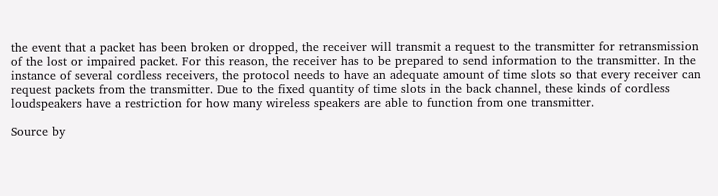the event that a packet has been broken or dropped, the receiver will transmit a request to the transmitter for retransmission of the lost or impaired packet. For this reason, the receiver has to be prepared to send information to the transmitter. In the instance of several cordless receivers, the protocol needs to have an adequate amount of time slots so that every receiver can request packets from the transmitter. Due to the fixed quantity of time slots in the back channel, these kinds of cordless loudspeakers have a restriction for how many wireless speakers are able to function from one transmitter.

Source by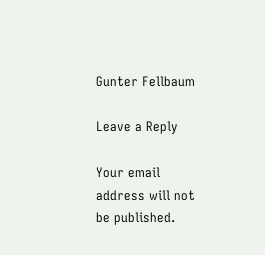Gunter Fellbaum

Leave a Reply

Your email address will not be published.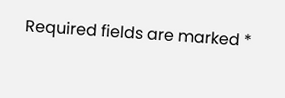Required fields are marked *